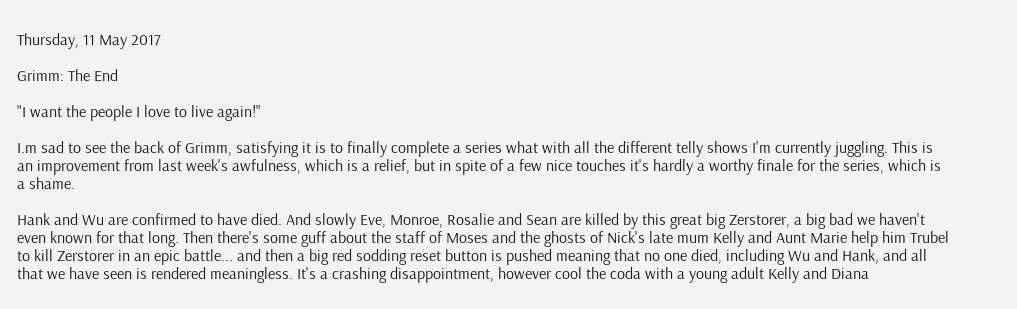Thursday, 11 May 2017

Grimm: The End

"I want the people I love to live again!"

I.m sad to see the back of Grimm, satisfying it is to finally complete a series what with all the different telly shows I'm currently juggling. This is an improvement from last week's awfulness, which is a relief, but in spite of a few nice touches it's hardly a worthy finale for the series, which is a shame.

Hank and Wu are confirmed to have died. And slowly Eve, Monroe, Rosalie and Sean are killed by this great big Zerstorer, a big bad we haven't even known for that long. Then there's some guff about the staff of Moses and the ghosts of Nick's late mum Kelly and Aunt Marie help him Trubel to kill Zerstorer in an epic battle... and then a big red sodding reset button is pushed meaning that no one died, including Wu and Hank, and all that we have seen is rendered meaningless. It's a crashing disappointment, however cool the coda with a young adult Kelly and Diana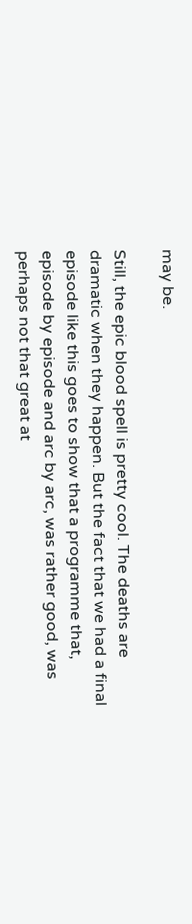may be.

Still, the epic blood spell is pretty cool. The deaths are dramatic when they happen. But the fact that we had a final episode like this goes to show that a programme that, episode by episode and arc by arc, was rather good, was perhaps not that great at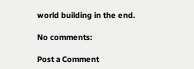world building in the end.

No comments:

Post a Comment